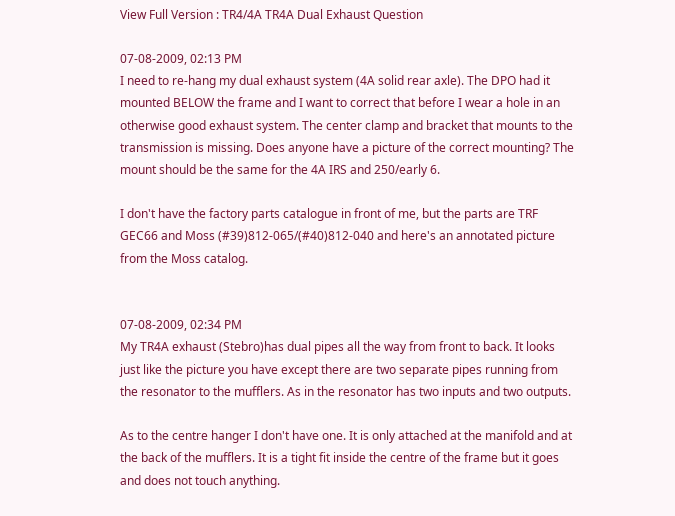View Full Version : TR4/4A TR4A Dual Exhaust Question

07-08-2009, 02:13 PM
I need to re-hang my dual exhaust system (4A solid rear axle). The DPO had it mounted BELOW the frame and I want to correct that before I wear a hole in an otherwise good exhaust system. The center clamp and bracket that mounts to the transmission is missing. Does anyone have a picture of the correct mounting? The mount should be the same for the 4A IRS and 250/early 6.

I don't have the factory parts catalogue in front of me, but the parts are TRF GEC66 and Moss (#39)812-065/(#40)812-040 and here's an annotated picture from the Moss catalog.


07-08-2009, 02:34 PM
My TR4A exhaust (Stebro)has dual pipes all the way from front to back. It looks just like the picture you have except there are two separate pipes running from the resonator to the mufflers. As in the resonator has two inputs and two outputs.

As to the centre hanger I don't have one. It is only attached at the manifold and at the back of the mufflers. It is a tight fit inside the centre of the frame but it goes and does not touch anything.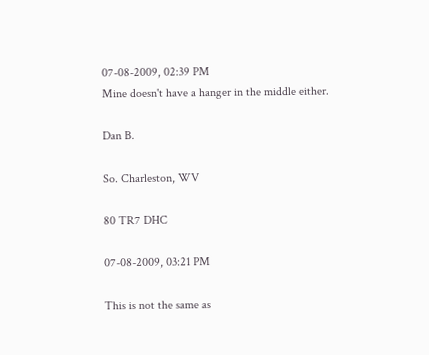07-08-2009, 02:39 PM
Mine doesn't have a hanger in the middle either.

Dan B.

So. Charleston, WV

80 TR7 DHC

07-08-2009, 03:21 PM

This is not the same as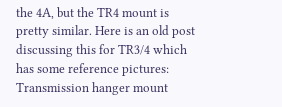the 4A, but the TR4 mount is pretty similar. Here is an old post discussing this for TR3/4 which has some reference pictures: Transmission hanger mount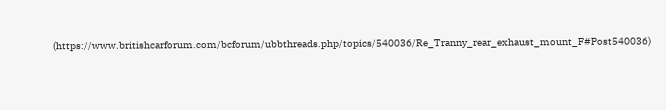(https://www.britishcarforum.com/bcforum/ubbthreads.php/topics/540036/Re_Tranny_rear_exhaust_mount_F#Post540036)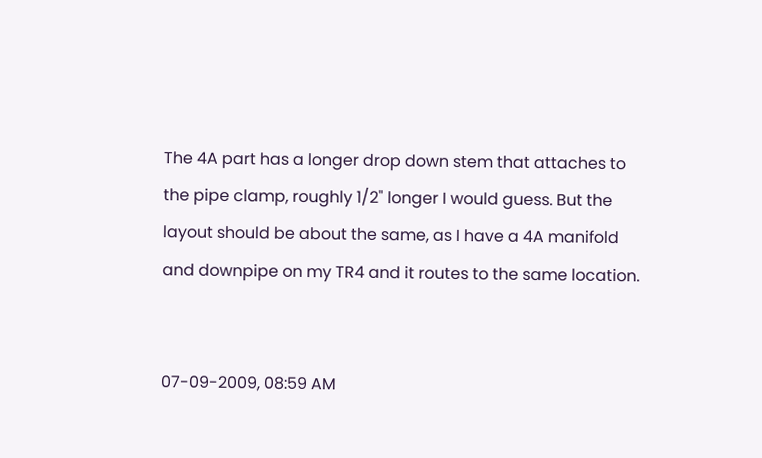The 4A part has a longer drop down stem that attaches to the pipe clamp, roughly 1/2" longer I would guess. But the layout should be about the same, as I have a 4A manifold and downpipe on my TR4 and it routes to the same location.


07-09-2009, 08:59 AM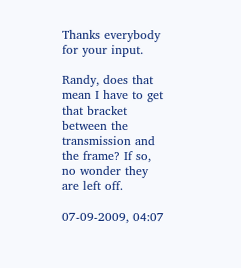Thanks everybody for your input.

Randy, does that mean I have to get that bracket between the transmission and the frame? If so, no wonder they are left off.

07-09-2009, 04:07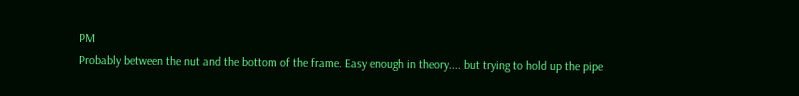PM
Probably between the nut and the bottom of the frame. Easy enough in theory.... but trying to hold up the pipe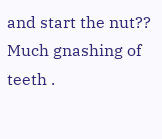and start the nut?? Much gnashing of teeth .